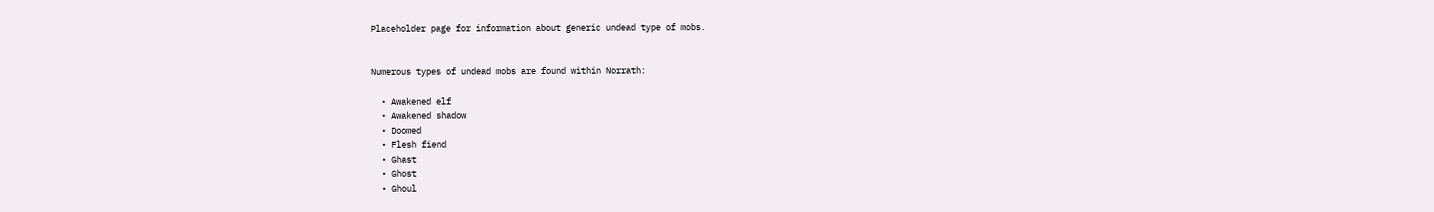Placeholder page for information about generic undead type of mobs.


Numerous types of undead mobs are found within Norrath:

  • Awakened elf
  • Awakened shadow
  • Doomed
  • Flesh fiend
  • Ghast
  • Ghost
  • Ghoul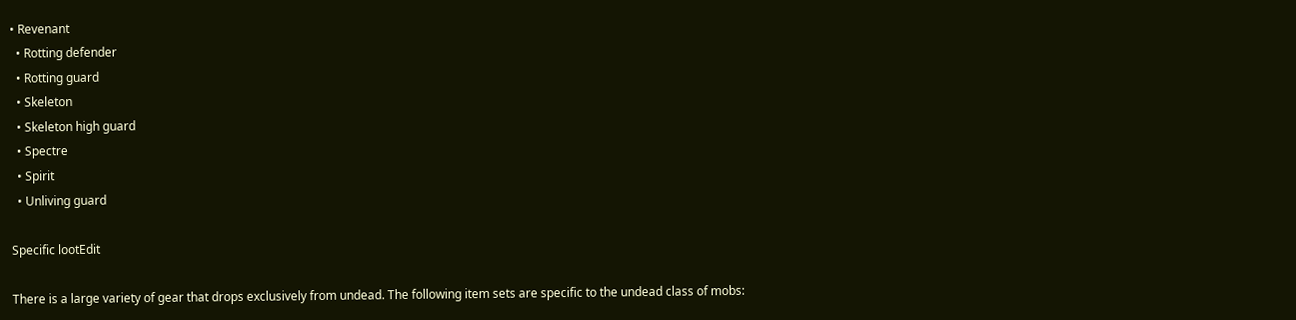• Revenant
  • Rotting defender
  • Rotting guard
  • Skeleton
  • Skeleton high guard
  • Spectre
  • Spirit
  • Unliving guard

Specific lootEdit

There is a large variety of gear that drops exclusively from undead. The following item sets are specific to the undead class of mobs: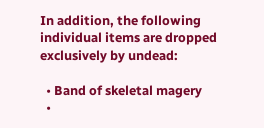In addition, the following individual items are dropped exclusively by undead:

  • Band of skeletal magery
  •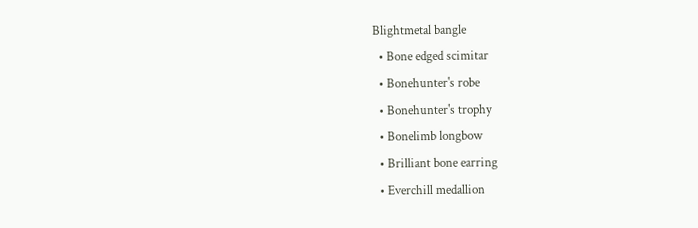Blightmetal bangle
  • Bone edged scimitar
  • Bonehunter's robe
  • Bonehunter's trophy
  • Bonelimb longbow
  • Brilliant bone earring
  • Everchill medallion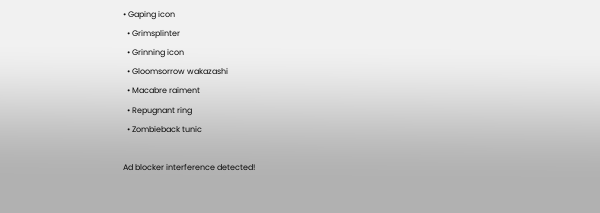• Gaping icon
  • Grimsplinter
  • Grinning icon
  • Gloomsorrow wakazashi
  • Macabre raiment
  • Repugnant ring
  • Zombieback tunic

Ad blocker interference detected!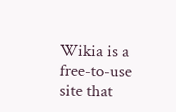Wikia is a free-to-use site that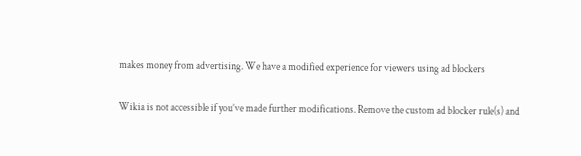makes money from advertising. We have a modified experience for viewers using ad blockers

Wikia is not accessible if you’ve made further modifications. Remove the custom ad blocker rule(s) and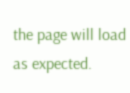the page will load as expected.